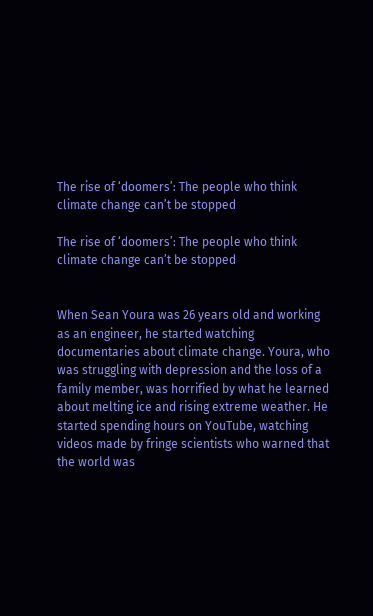The rise of ‘doomers’: The people who think climate change can’t be stopped

The rise of ‘doomers’: The people who think climate change can’t be stopped


When Sean Youra was 26 years old and working as an engineer, he started watching documentaries about climate change. Youra, who was struggling with depression and the loss of a family member, was horrified by what he learned about melting ice and rising extreme weather. He started spending hours on YouTube, watching videos made by fringe scientists who warned that the world was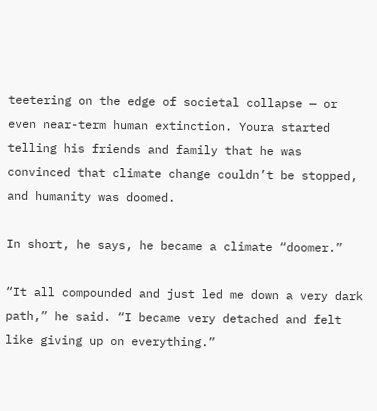teetering on the edge of societal collapse — or even near-term human extinction. Youra started telling his friends and family that he was convinced that climate change couldn’t be stopped, and humanity was doomed.

In short, he says, he became a climate “doomer.”

“It all compounded and just led me down a very dark path,” he said. “I became very detached and felt like giving up on everything.”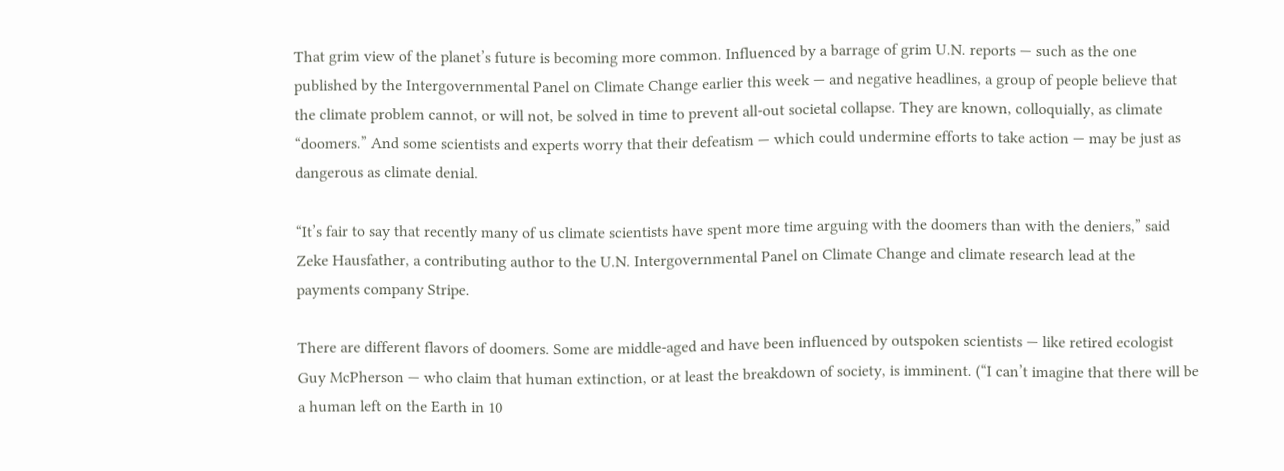That grim view of the planet’s future is becoming more common. Influenced by a barrage of grim U.N. reports — such as the one published by the Intergovernmental Panel on Climate Change earlier this week — and negative headlines, a group of people believe that the climate problem cannot, or will not, be solved in time to prevent all-out societal collapse. They are known, colloquially, as climate “doomers.” And some scientists and experts worry that their defeatism — which could undermine efforts to take action — may be just as dangerous as climate denial.

“It’s fair to say that recently many of us climate scientists have spent more time arguing with the doomers than with the deniers,” said Zeke Hausfather, a contributing author to the U.N. Intergovernmental Panel on Climate Change and climate research lead at the payments company Stripe.

There are different flavors of doomers. Some are middle-aged and have been influenced by outspoken scientists — like retired ecologist Guy McPherson — who claim that human extinction, or at least the breakdown of society, is imminent. (“I can’t imagine that there will be a human left on the Earth in 10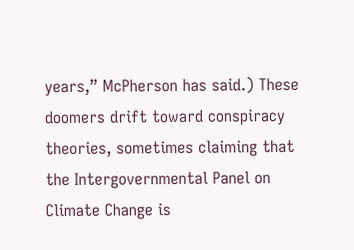years,” McPherson has said.) These doomers drift toward conspiracy theories, sometimes claiming that the Intergovernmental Panel on Climate Change is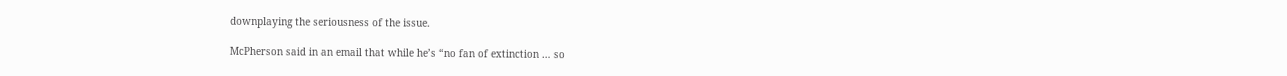downplaying the seriousness of the issue.

McPherson said in an email that while he’s “no fan of extinction … so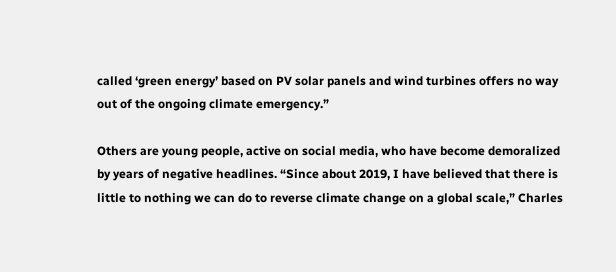called ‘green energy’ based on PV solar panels and wind turbines offers no way out of the ongoing climate emergency.”

Others are young people, active on social media, who have become demoralized by years of negative headlines. “Since about 2019, I have believed that there is little to nothing we can do to reverse climate change on a global scale,” Charles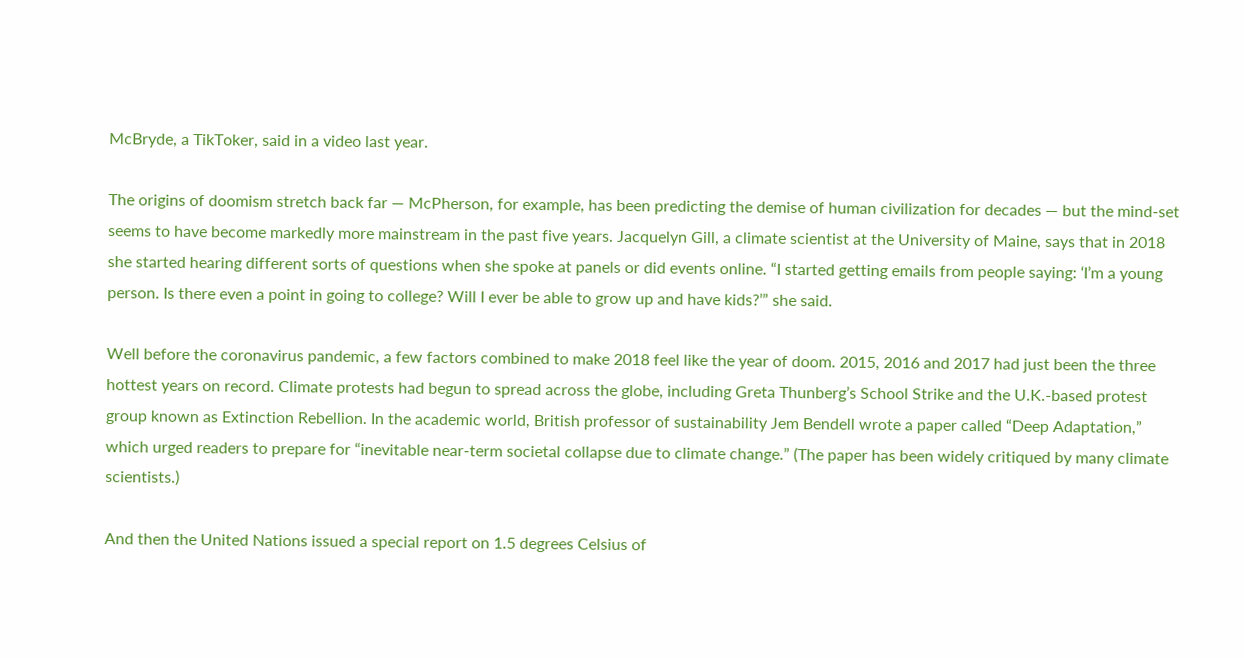McBryde, a TikToker, said in a video last year.

The origins of doomism stretch back far — McPherson, for example, has been predicting the demise of human civilization for decades — but the mind-set seems to have become markedly more mainstream in the past five years. Jacquelyn Gill, a climate scientist at the University of Maine, says that in 2018 she started hearing different sorts of questions when she spoke at panels or did events online. “I started getting emails from people saying: ‘I’m a young person. Is there even a point in going to college? Will I ever be able to grow up and have kids?’” she said.

Well before the coronavirus pandemic, a few factors combined to make 2018 feel like the year of doom. 2015, 2016 and 2017 had just been the three hottest years on record. Climate protests had begun to spread across the globe, including Greta Thunberg’s School Strike and the U.K.-based protest group known as Extinction Rebellion. In the academic world, British professor of sustainability Jem Bendell wrote a paper called “Deep Adaptation,” which urged readers to prepare for “inevitable near-term societal collapse due to climate change.” (The paper has been widely critiqued by many climate scientists.)

And then the United Nations issued a special report on 1.5 degrees Celsius of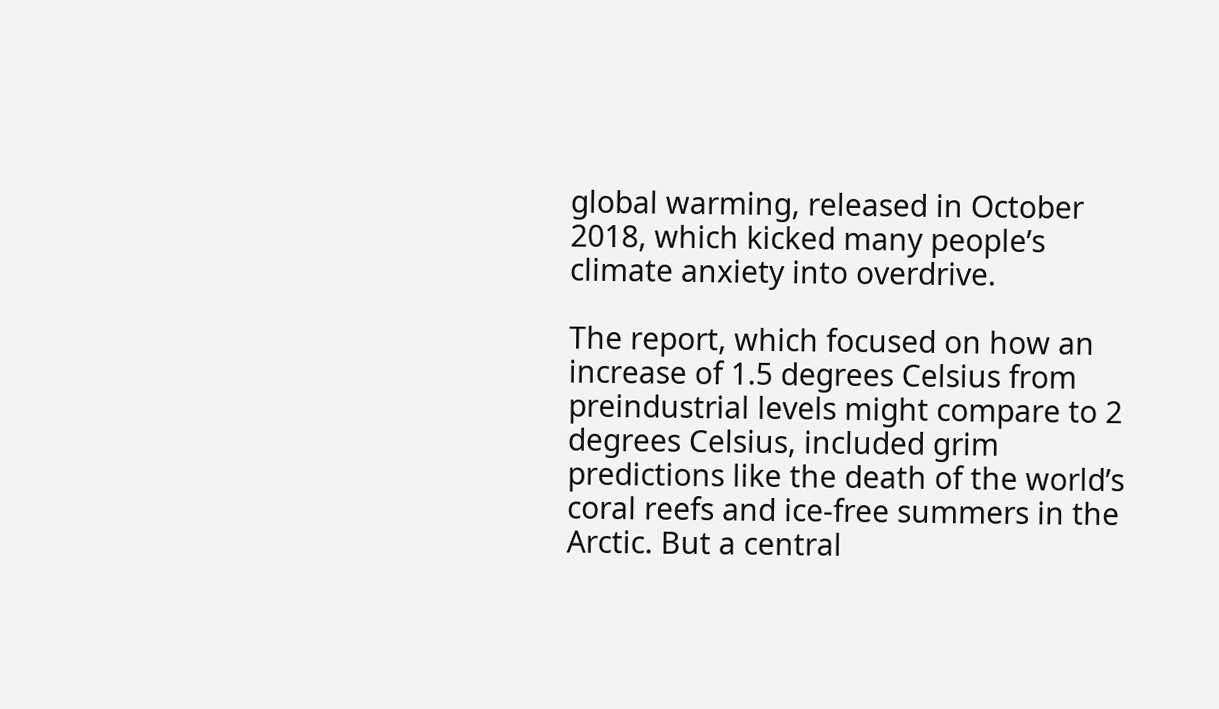global warming, released in October 2018, which kicked many people’s climate anxiety into overdrive.

The report, which focused on how an increase of 1.5 degrees Celsius from preindustrial levels might compare to 2 degrees Celsius, included grim predictions like the death of the world’s coral reefs and ice-free summers in the Arctic. But a central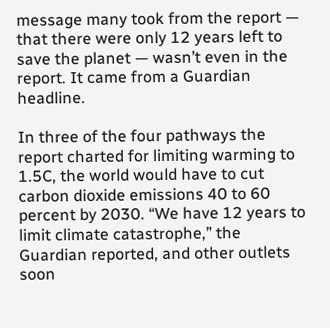message many took from the report — that there were only 12 years left to save the planet — wasn’t even in the report. It came from a Guardian headline.

In three of the four pathways the report charted for limiting warming to 1.5C, the world would have to cut carbon dioxide emissions 40 to 60 percent by 2030. “We have 12 years to limit climate catastrophe,” the Guardian reported, and other outlets soon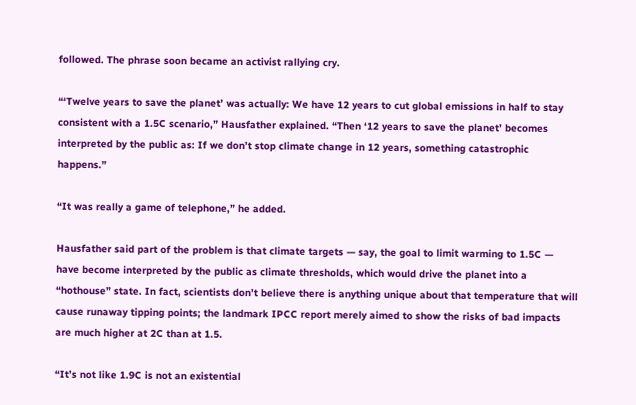followed. The phrase soon became an activist rallying cry.

“‘Twelve years to save the planet’ was actually: We have 12 years to cut global emissions in half to stay consistent with a 1.5C scenario,” Hausfather explained. “Then ‘12 years to save the planet’ becomes interpreted by the public as: If we don’t stop climate change in 12 years, something catastrophic happens.”

“It was really a game of telephone,” he added.

Hausfather said part of the problem is that climate targets — say, the goal to limit warming to 1.5C — have become interpreted by the public as climate thresholds, which would drive the planet into a “hothouse” state. In fact, scientists don’t believe there is anything unique about that temperature that will cause runaway tipping points; the landmark IPCC report merely aimed to show the risks of bad impacts are much higher at 2C than at 1.5.

“It’s not like 1.9C is not an existential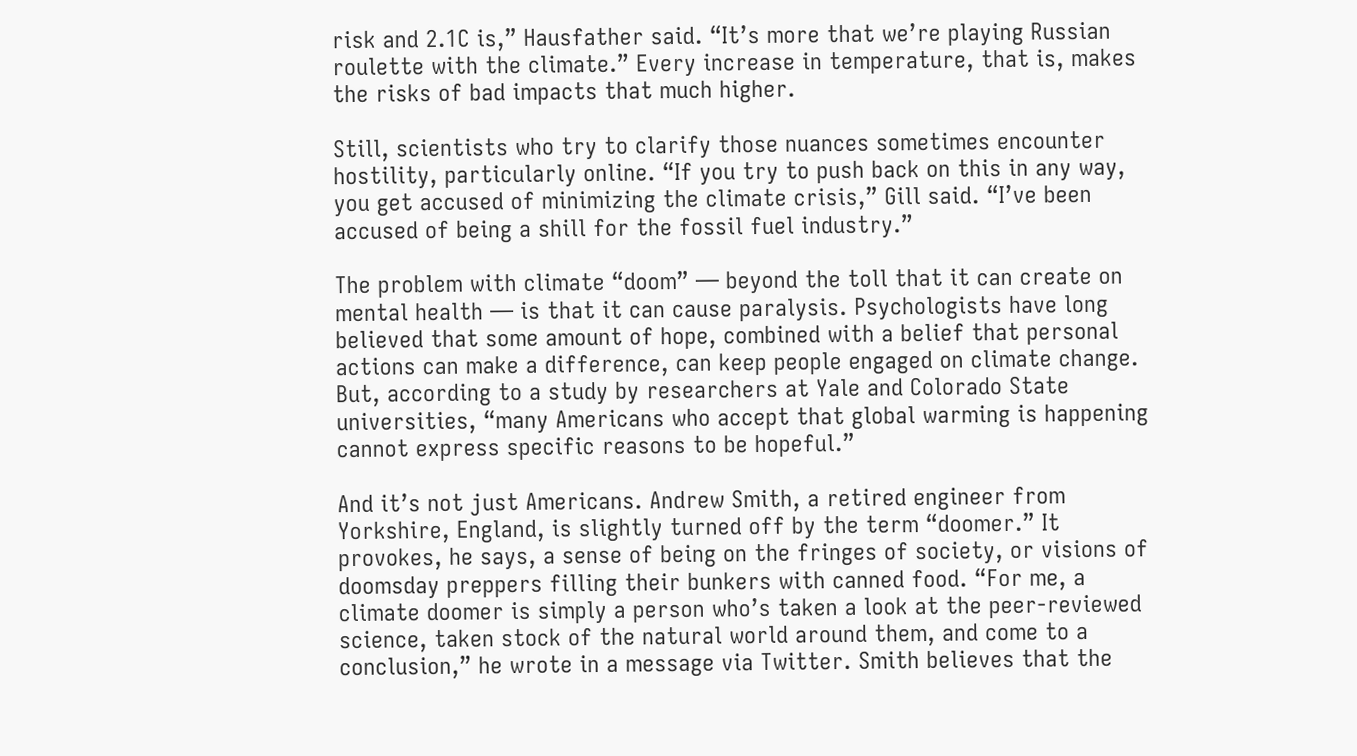risk and 2.1C is,” Hausfather said. “It’s more that we’re playing Russian roulette with the climate.” Every increase in temperature, that is, makes the risks of bad impacts that much higher.

Still, scientists who try to clarify those nuances sometimes encounter hostility, particularly online. “If you try to push back on this in any way, you get accused of minimizing the climate crisis,” Gill said. “I’ve been accused of being a shill for the fossil fuel industry.”

The problem with climate “doom” — beyond the toll that it can create on mental health — is that it can cause paralysis. Psychologists have long believed that some amount of hope, combined with a belief that personal actions can make a difference, can keep people engaged on climate change. But, according to a study by researchers at Yale and Colorado State universities, “many Americans who accept that global warming is happening cannot express specific reasons to be hopeful.”

And it’s not just Americans. Andrew Smith, a retired engineer from Yorkshire, England, is slightly turned off by the term “doomer.” It provokes, he says, a sense of being on the fringes of society, or visions of doomsday preppers filling their bunkers with canned food. “For me, a climate doomer is simply a person who’s taken a look at the peer-reviewed science, taken stock of the natural world around them, and come to a conclusion,” he wrote in a message via Twitter. Smith believes that the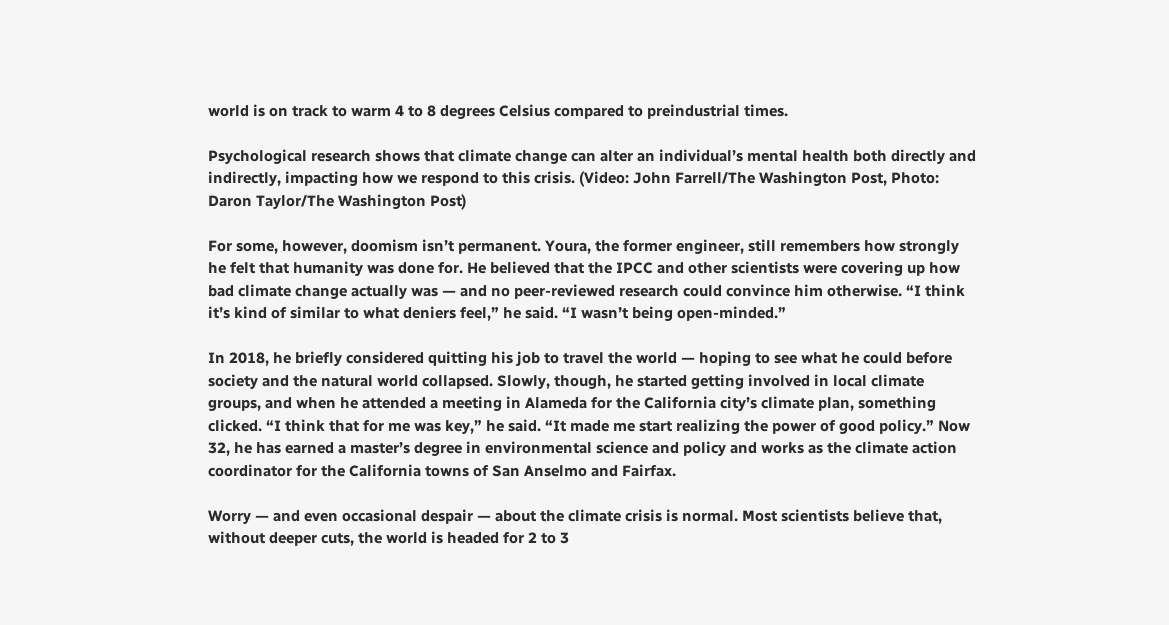world is on track to warm 4 to 8 degrees Celsius compared to preindustrial times.

Psychological research shows that climate change can alter an individual’s mental health both directly and indirectly, impacting how we respond to this crisis. (Video: John Farrell/The Washington Post, Photo: Daron Taylor/The Washington Post)

For some, however, doomism isn’t permanent. Youra, the former engineer, still remembers how strongly he felt that humanity was done for. He believed that the IPCC and other scientists were covering up how bad climate change actually was — and no peer-reviewed research could convince him otherwise. “I think it’s kind of similar to what deniers feel,” he said. “I wasn’t being open-minded.”

In 2018, he briefly considered quitting his job to travel the world — hoping to see what he could before society and the natural world collapsed. Slowly, though, he started getting involved in local climate groups, and when he attended a meeting in Alameda for the California city’s climate plan, something clicked. “I think that for me was key,” he said. “It made me start realizing the power of good policy.” Now 32, he has earned a master’s degree in environmental science and policy and works as the climate action coordinator for the California towns of San Anselmo and Fairfax.

Worry — and even occasional despair — about the climate crisis is normal. Most scientists believe that, without deeper cuts, the world is headed for 2 to 3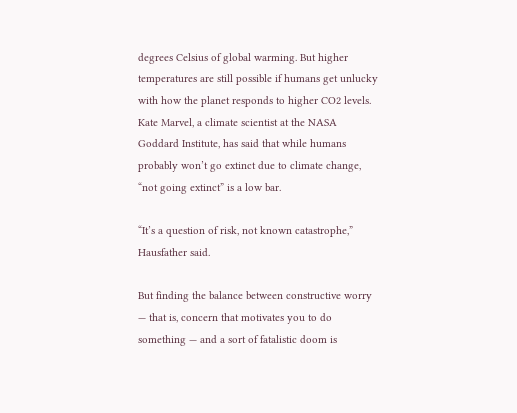degrees Celsius of global warming. But higher temperatures are still possible if humans get unlucky with how the planet responds to higher CO2 levels. Kate Marvel, a climate scientist at the NASA Goddard Institute, has said that while humans probably won’t go extinct due to climate change, “not going extinct” is a low bar.

“It’s a question of risk, not known catastrophe,” Hausfather said.

But finding the balance between constructive worry — that is, concern that motivates you to do something — and a sort of fatalistic doom is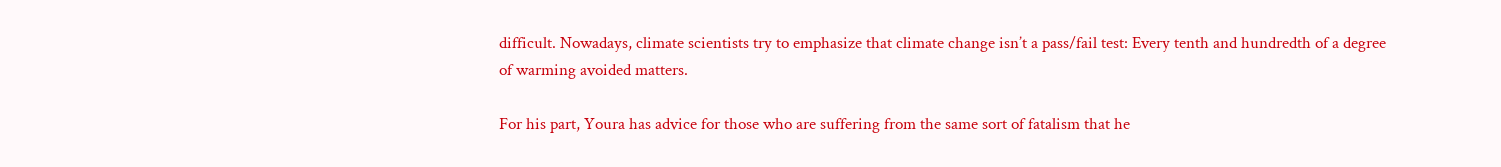difficult. Nowadays, climate scientists try to emphasize that climate change isn’t a pass/fail test: Every tenth and hundredth of a degree of warming avoided matters.

For his part, Youra has advice for those who are suffering from the same sort of fatalism that he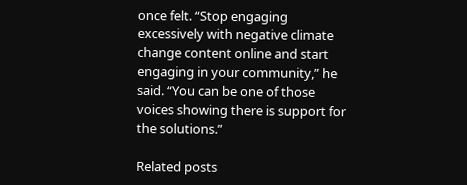once felt. “Stop engaging excessively with negative climate change content online and start engaging in your community,” he said. “You can be one of those voices showing there is support for the solutions.”

Related posts